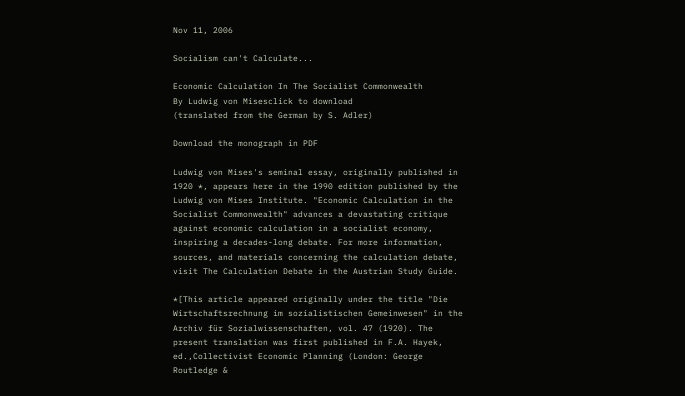Nov 11, 2006

Socialism can't Calculate...

Economic Calculation In The Socialist Commonwealth
By Ludwig von Misesclick to download
(translated from the German by S. Adler)

Download the monograph in PDF

Ludwig von Mises's seminal essay, originally published in 1920 *, appears here in the 1990 edition published by the Ludwig von Mises Institute. "Economic Calculation in the Socialist Commonwealth" advances a devastating critique against economic calculation in a socialist economy, inspiring a decades-long debate. For more information, sources, and materials concerning the calculation debate, visit The Calculation Debate in the Austrian Study Guide.

*[This article appeared originally under the title "Die Wirtschaftsrechnung im sozialistischen Gemeinwesen" in the Archiv für Sozialwissenschaften, vol. 47 (1920). The present translation was first published in F.A. Hayek, ed.,Collectivist Economic Planning (London: George Routledge &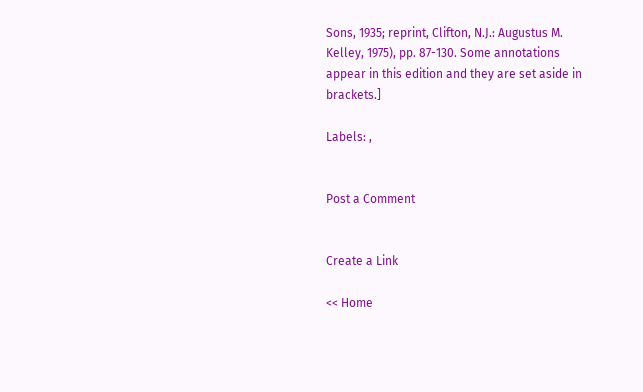Sons, 1935; reprint, Clifton, N.J.: Augustus M. Kelley, 1975), pp. 87-130. Some annotations appear in this edition and they are set aside in brackets.]

Labels: ,


Post a Comment


Create a Link

<< Home